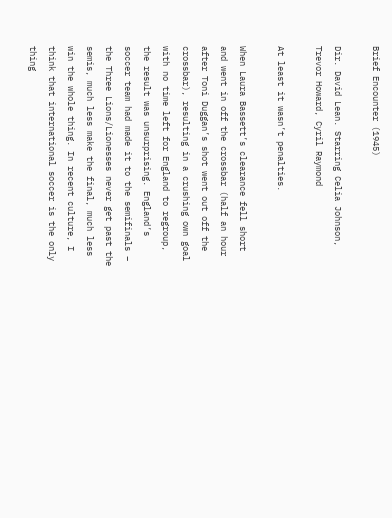Brief Encounter (1945)

Dir. David Lean. Starring Celia Johnson, Trevor Howard, Cyril Raymond

At least it wasn’t penalties.

When Laura Bassett’s clearance fell short and went in off the crossbar (half an hour after Toni Duggan’s shot went out off the crossbar), resulting in a crushing own goal with no time left for England to regroup, the result was unsurprising. England’s soccer team had made it to the semifinals – the Three Lions/Lionesses never get past the semis, much less make the final, much less win the whole thing. In recent culture, I think that international soccer is the only thing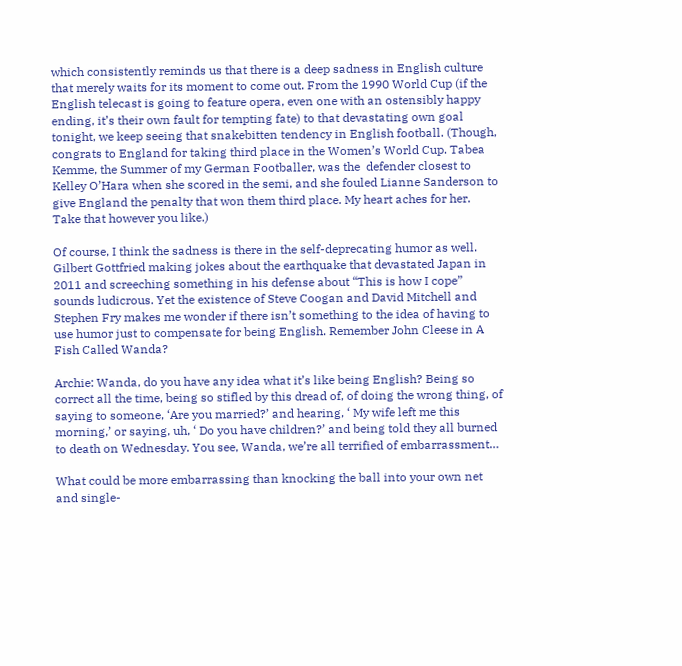which consistently reminds us that there is a deep sadness in English culture that merely waits for its moment to come out. From the 1990 World Cup (if the English telecast is going to feature opera, even one with an ostensibly happy ending, it’s their own fault for tempting fate) to that devastating own goal tonight, we keep seeing that snakebitten tendency in English football. (Though, congrats to England for taking third place in the Women’s World Cup. Tabea Kemme, the Summer of my German Footballer, was the  defender closest to Kelley O’Hara when she scored in the semi, and she fouled Lianne Sanderson to give England the penalty that won them third place. My heart aches for her. Take that however you like.)

Of course, I think the sadness is there in the self-deprecating humor as well. Gilbert Gottfried making jokes about the earthquake that devastated Japan in 2011 and screeching something in his defense about “This is how I cope” sounds ludicrous. Yet the existence of Steve Coogan and David Mitchell and Stephen Fry makes me wonder if there isn’t something to the idea of having to use humor just to compensate for being English. Remember John Cleese in A Fish Called Wanda?

Archie: Wanda, do you have any idea what it’s like being English? Being so correct all the time, being so stifled by this dread of, of doing the wrong thing, of saying to someone, ‘Are you married?’ and hearing, ‘ My wife left me this morning,’ or saying, uh, ‘ Do you have children?’ and being told they all burned to death on Wednesday. You see, Wanda, we’re all terrified of embarrassment…

What could be more embarrassing than knocking the ball into your own net and single-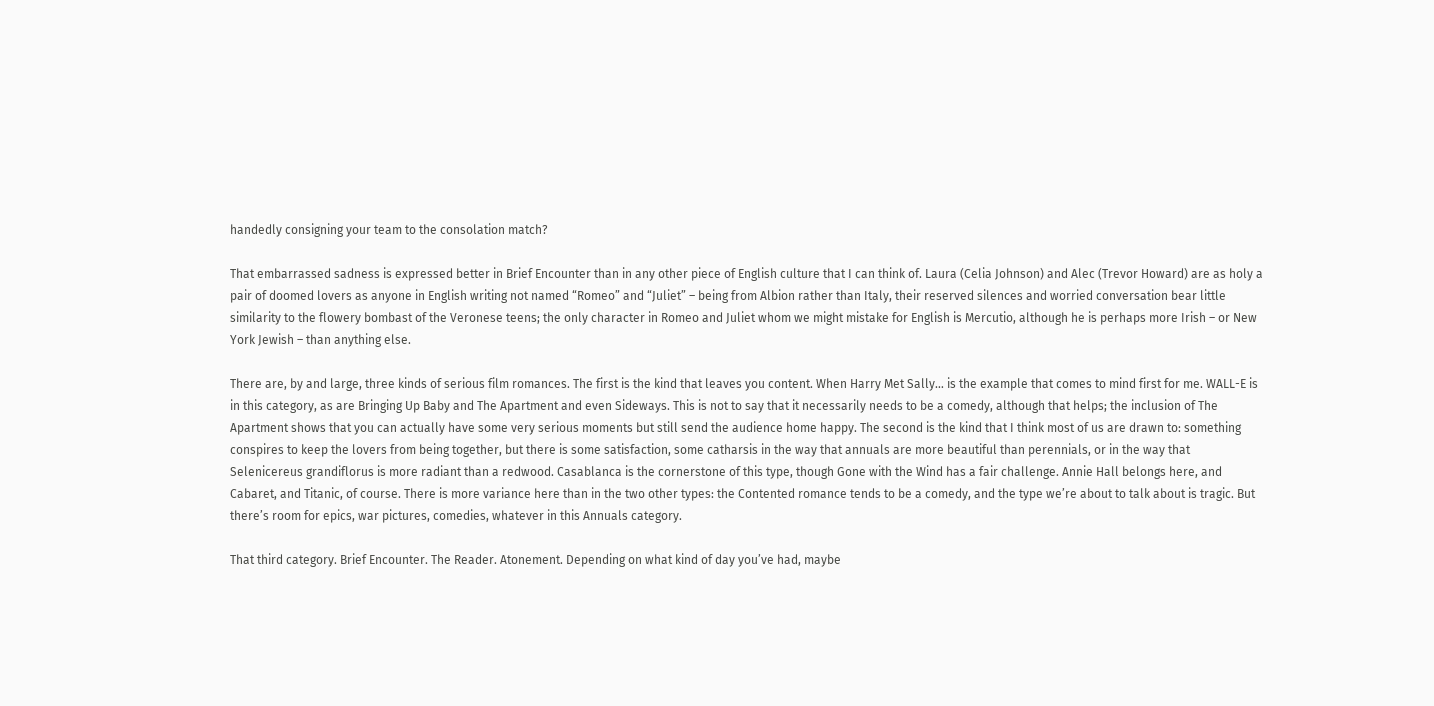handedly consigning your team to the consolation match?

That embarrassed sadness is expressed better in Brief Encounter than in any other piece of English culture that I can think of. Laura (Celia Johnson) and Alec (Trevor Howard) are as holy a pair of doomed lovers as anyone in English writing not named “Romeo” and “Juliet” – being from Albion rather than Italy, their reserved silences and worried conversation bear little similarity to the flowery bombast of the Veronese teens; the only character in Romeo and Juliet whom we might mistake for English is Mercutio, although he is perhaps more Irish – or New York Jewish – than anything else.

There are, by and large, three kinds of serious film romances. The first is the kind that leaves you content. When Harry Met Sally… is the example that comes to mind first for me. WALL-E is in this category, as are Bringing Up Baby and The Apartment and even Sideways. This is not to say that it necessarily needs to be a comedy, although that helps; the inclusion of The Apartment shows that you can actually have some very serious moments but still send the audience home happy. The second is the kind that I think most of us are drawn to: something conspires to keep the lovers from being together, but there is some satisfaction, some catharsis in the way that annuals are more beautiful than perennials, or in the way that Selenicereus grandiflorus is more radiant than a redwood. Casablanca is the cornerstone of this type, though Gone with the Wind has a fair challenge. Annie Hall belongs here, and Cabaret, and Titanic, of course. There is more variance here than in the two other types: the Contented romance tends to be a comedy, and the type we’re about to talk about is tragic. But there’s room for epics, war pictures, comedies, whatever in this Annuals category.

That third category. Brief Encounter. The Reader. Atonement. Depending on what kind of day you’ve had, maybe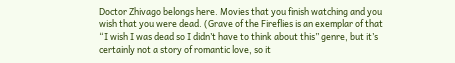Doctor Zhivago belongs here. Movies that you finish watching and you wish that you were dead. (Grave of the Fireflies is an exemplar of that “I wish I was dead so I didn’t have to think about this” genre, but it’s certainly not a story of romantic love, so it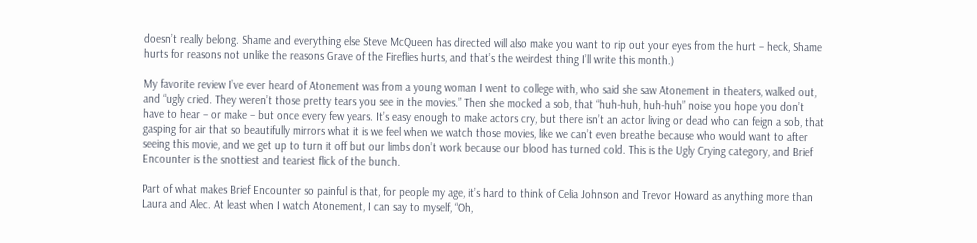doesn’t really belong. Shame and everything else Steve McQueen has directed will also make you want to rip out your eyes from the hurt – heck, Shame hurts for reasons not unlike the reasons Grave of the Fireflies hurts, and that’s the weirdest thing I’ll write this month.)

My favorite review I’ve ever heard of Atonement was from a young woman I went to college with, who said she saw Atonement in theaters, walked out, and “ugly cried. They weren’t those pretty tears you see in the movies.” Then she mocked a sob, that “huh-huh, huh-huh” noise you hope you don’t have to hear – or make – but once every few years. It’s easy enough to make actors cry, but there isn’t an actor living or dead who can feign a sob, that gasping for air that so beautifully mirrors what it is we feel when we watch those movies, like we can’t even breathe because who would want to after seeing this movie, and we get up to turn it off but our limbs don’t work because our blood has turned cold. This is the Ugly Crying category, and Brief Encounter is the snottiest and teariest flick of the bunch.

Part of what makes Brief Encounter so painful is that, for people my age, it’s hard to think of Celia Johnson and Trevor Howard as anything more than Laura and Alec. At least when I watch Atonement, I can say to myself, “Oh,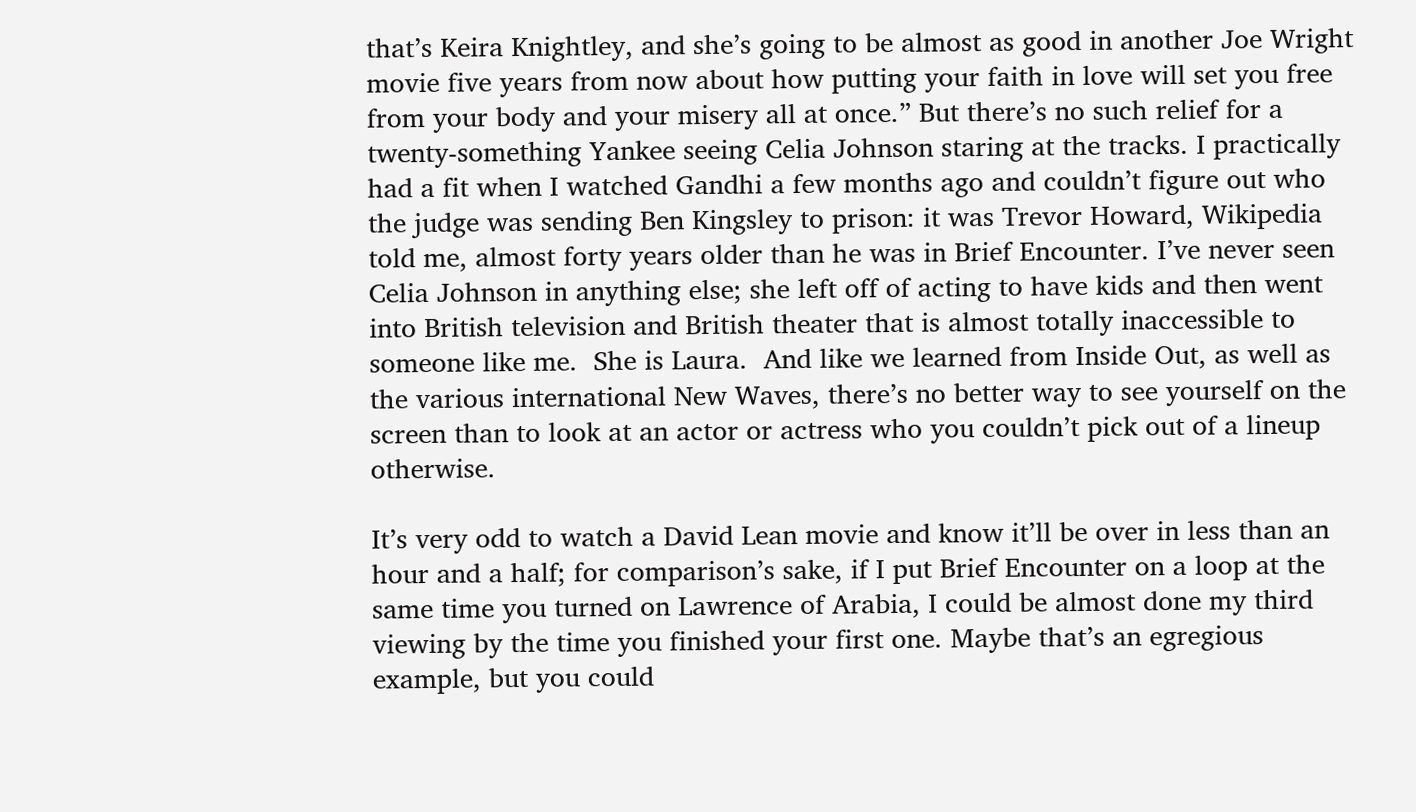that’s Keira Knightley, and she’s going to be almost as good in another Joe Wright movie five years from now about how putting your faith in love will set you free from your body and your misery all at once.” But there’s no such relief for a twenty-something Yankee seeing Celia Johnson staring at the tracks. I practically had a fit when I watched Gandhi a few months ago and couldn’t figure out who the judge was sending Ben Kingsley to prison: it was Trevor Howard, Wikipedia told me, almost forty years older than he was in Brief Encounter. I’ve never seen Celia Johnson in anything else; she left off of acting to have kids and then went into British television and British theater that is almost totally inaccessible to someone like me.  She is Laura.  And like we learned from Inside Out, as well as the various international New Waves, there’s no better way to see yourself on the screen than to look at an actor or actress who you couldn’t pick out of a lineup otherwise.

It’s very odd to watch a David Lean movie and know it’ll be over in less than an hour and a half; for comparison’s sake, if I put Brief Encounter on a loop at the same time you turned on Lawrence of Arabia, I could be almost done my third viewing by the time you finished your first one. Maybe that’s an egregious example, but you could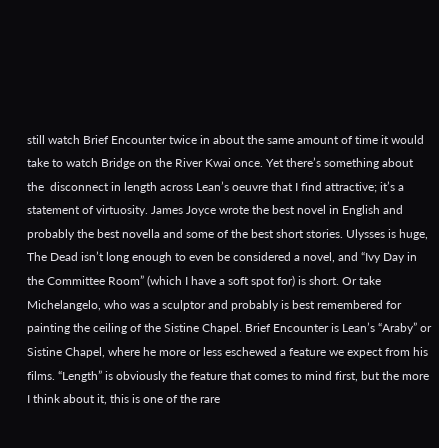still watch Brief Encounter twice in about the same amount of time it would take to watch Bridge on the River Kwai once. Yet there’s something about the  disconnect in length across Lean’s oeuvre that I find attractive; it’s a statement of virtuosity. James Joyce wrote the best novel in English and probably the best novella and some of the best short stories. Ulysses is huge, The Dead isn’t long enough to even be considered a novel, and “Ivy Day in the Committee Room” (which I have a soft spot for) is short. Or take Michelangelo, who was a sculptor and probably is best remembered for painting the ceiling of the Sistine Chapel. Brief Encounter is Lean’s “Araby” or Sistine Chapel, where he more or less eschewed a feature we expect from his films. “Length” is obviously the feature that comes to mind first, but the more I think about it, this is one of the rare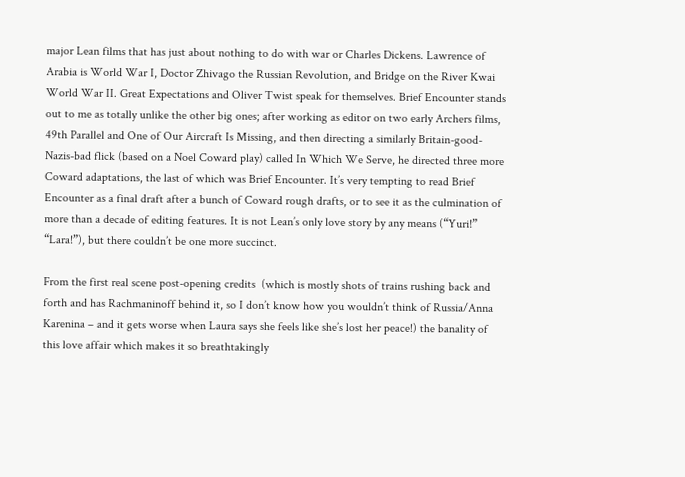major Lean films that has just about nothing to do with war or Charles Dickens. Lawrence of Arabia is World War I, Doctor Zhivago the Russian Revolution, and Bridge on the River Kwai World War II. Great Expectations and Oliver Twist speak for themselves. Brief Encounter stands out to me as totally unlike the other big ones; after working as editor on two early Archers films, 49th Parallel and One of Our Aircraft Is Missing, and then directing a similarly Britain-good-Nazis-bad flick (based on a Noel Coward play) called In Which We Serve, he directed three more Coward adaptations, the last of which was Brief Encounter. It’s very tempting to read Brief Encounter as a final draft after a bunch of Coward rough drafts, or to see it as the culmination of more than a decade of editing features. It is not Lean’s only love story by any means (“Yuri!” “Lara!”), but there couldn’t be one more succinct.

From the first real scene post-opening credits  (which is mostly shots of trains rushing back and forth and has Rachmaninoff behind it, so I don’t know how you wouldn’t think of Russia/Anna Karenina – and it gets worse when Laura says she feels like she’s lost her peace!) the banality of this love affair which makes it so breathtakingly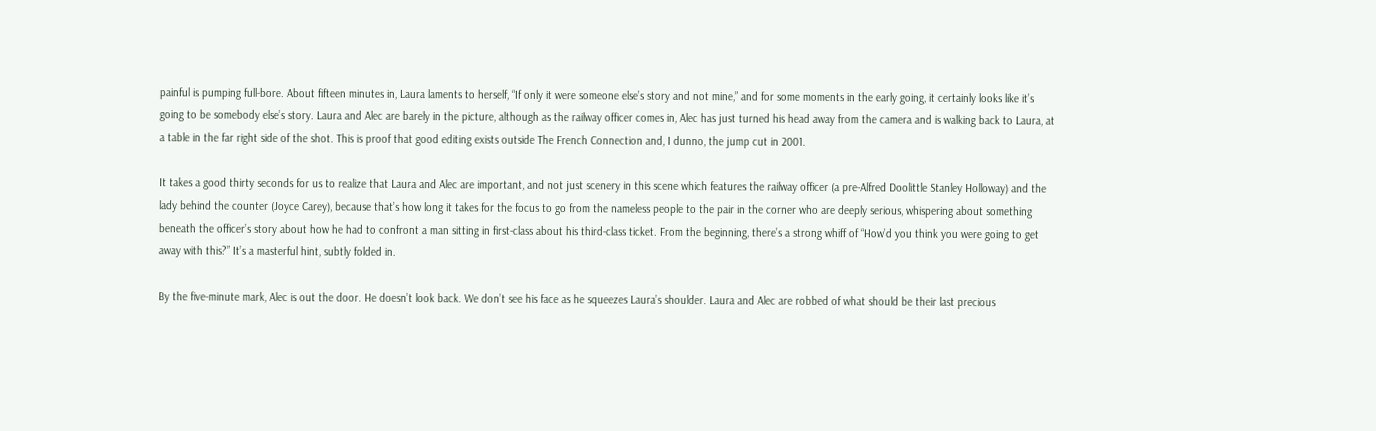painful is pumping full-bore. About fifteen minutes in, Laura laments to herself, “If only it were someone else’s story and not mine,” and for some moments in the early going, it certainly looks like it’s going to be somebody else’s story. Laura and Alec are barely in the picture, although as the railway officer comes in, Alec has just turned his head away from the camera and is walking back to Laura, at a table in the far right side of the shot. This is proof that good editing exists outside The French Connection and, I dunno, the jump cut in 2001.

It takes a good thirty seconds for us to realize that Laura and Alec are important, and not just scenery in this scene which features the railway officer (a pre-Alfred Doolittle Stanley Holloway) and the lady behind the counter (Joyce Carey), because that’s how long it takes for the focus to go from the nameless people to the pair in the corner who are deeply serious, whispering about something beneath the officer’s story about how he had to confront a man sitting in first-class about his third-class ticket. From the beginning, there’s a strong whiff of “How’d you think you were going to get away with this?” It’s a masterful hint, subtly folded in.

By the five-minute mark, Alec is out the door. He doesn’t look back. We don’t see his face as he squeezes Laura’s shoulder. Laura and Alec are robbed of what should be their last precious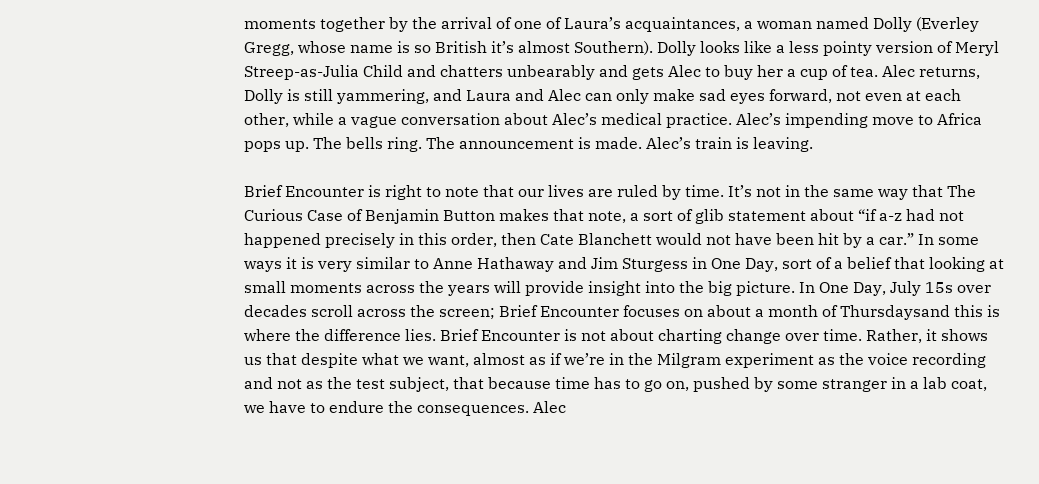moments together by the arrival of one of Laura’s acquaintances, a woman named Dolly (Everley Gregg, whose name is so British it’s almost Southern). Dolly looks like a less pointy version of Meryl Streep-as-Julia Child and chatters unbearably and gets Alec to buy her a cup of tea. Alec returns, Dolly is still yammering, and Laura and Alec can only make sad eyes forward, not even at each other, while a vague conversation about Alec’s medical practice. Alec’s impending move to Africa pops up. The bells ring. The announcement is made. Alec’s train is leaving.

Brief Encounter is right to note that our lives are ruled by time. It’s not in the same way that The Curious Case of Benjamin Button makes that note, a sort of glib statement about “if a-z had not happened precisely in this order, then Cate Blanchett would not have been hit by a car.” In some ways it is very similar to Anne Hathaway and Jim Sturgess in One Day, sort of a belief that looking at small moments across the years will provide insight into the big picture. In One Day, July 15s over decades scroll across the screen; Brief Encounter focuses on about a month of Thursdaysand this is where the difference lies. Brief Encounter is not about charting change over time. Rather, it shows us that despite what we want, almost as if we’re in the Milgram experiment as the voice recording and not as the test subject, that because time has to go on, pushed by some stranger in a lab coat, we have to endure the consequences. Alec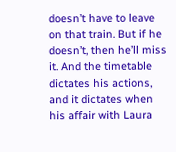doesn’t have to leave on that train. But if he doesn’t, then he’ll miss it. And the timetable dictates his actions, and it dictates when his affair with Laura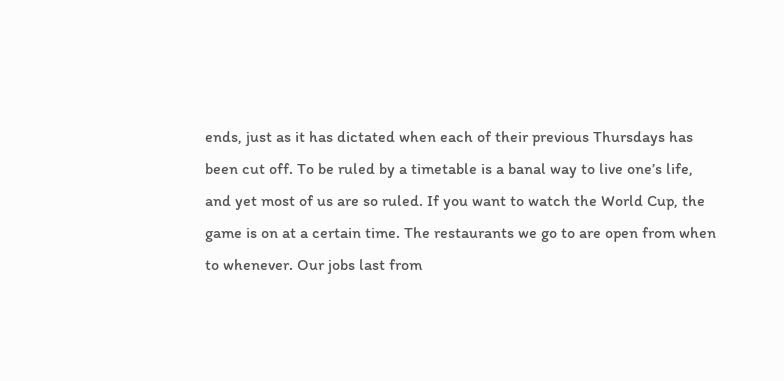ends, just as it has dictated when each of their previous Thursdays has been cut off. To be ruled by a timetable is a banal way to live one’s life, and yet most of us are so ruled. If you want to watch the World Cup, the game is on at a certain time. The restaurants we go to are open from when to whenever. Our jobs last from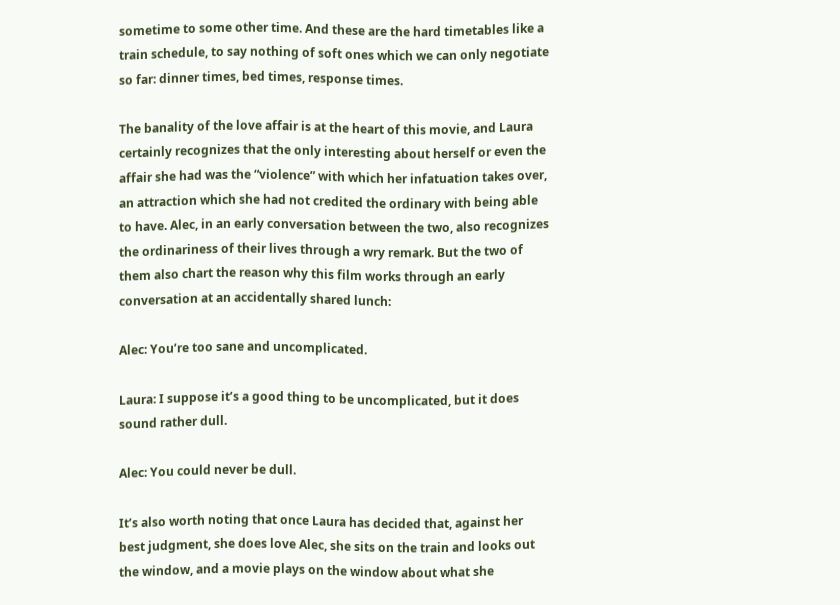sometime to some other time. And these are the hard timetables like a train schedule, to say nothing of soft ones which we can only negotiate so far: dinner times, bed times, response times.

The banality of the love affair is at the heart of this movie, and Laura certainly recognizes that the only interesting about herself or even the affair she had was the “violence” with which her infatuation takes over, an attraction which she had not credited the ordinary with being able to have. Alec, in an early conversation between the two, also recognizes the ordinariness of their lives through a wry remark. But the two of them also chart the reason why this film works through an early conversation at an accidentally shared lunch:

Alec: You’re too sane and uncomplicated.

Laura: I suppose it’s a good thing to be uncomplicated, but it does sound rather dull.

Alec: You could never be dull.

It’s also worth noting that once Laura has decided that, against her best judgment, she does love Alec, she sits on the train and looks out the window, and a movie plays on the window about what she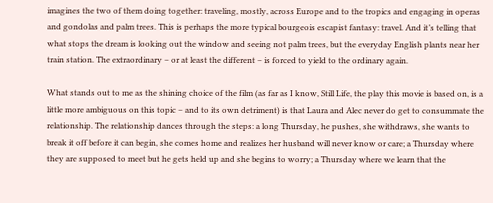imagines the two of them doing together: traveling, mostly, across Europe and to the tropics and engaging in operas and gondolas and palm trees. This is perhaps the more typical bourgeois escapist fantasy: travel. And it’s telling that what stops the dream is looking out the window and seeing not palm trees, but the everyday English plants near her train station. The extraordinary – or at least the different – is forced to yield to the ordinary again.

What stands out to me as the shining choice of the film (as far as I know, Still Life, the play this movie is based on, is a little more ambiguous on this topic – and to its own detriment) is that Laura and Alec never do get to consummate the relationship. The relationship dances through the steps: a long Thursday, he pushes, she withdraws, she wants to break it off before it can begin, she comes home and realizes her husband will never know or care; a Thursday where they are supposed to meet but he gets held up and she begins to worry; a Thursday where we learn that the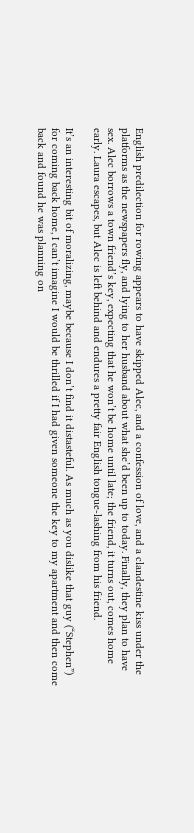English predilection for rowing appears to have skipped Alec, and a confession of love, and a clandestine kiss under the platforms as the newspapers fly, and lying to her husband about what she’d been up to today. Finally, they plan to have sex. Alec borrows a town friend’s key, expecting that he won’t be home until late; the friend, it turns out, comes home early. Laura escapes, but Alec is left behind and endures a pretty fair English tongue-lashing from his friend.

It’s an interesting bit of moralizing, maybe because I don’t find it distasteful. As much as you dislike that guy (“Stephen”) for coming back home, I can’t imagine I would be thrilled if I had given someone the key to my apartment and then come back and found he was planning on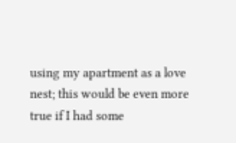using my apartment as a love nest; this would be even more true if I had some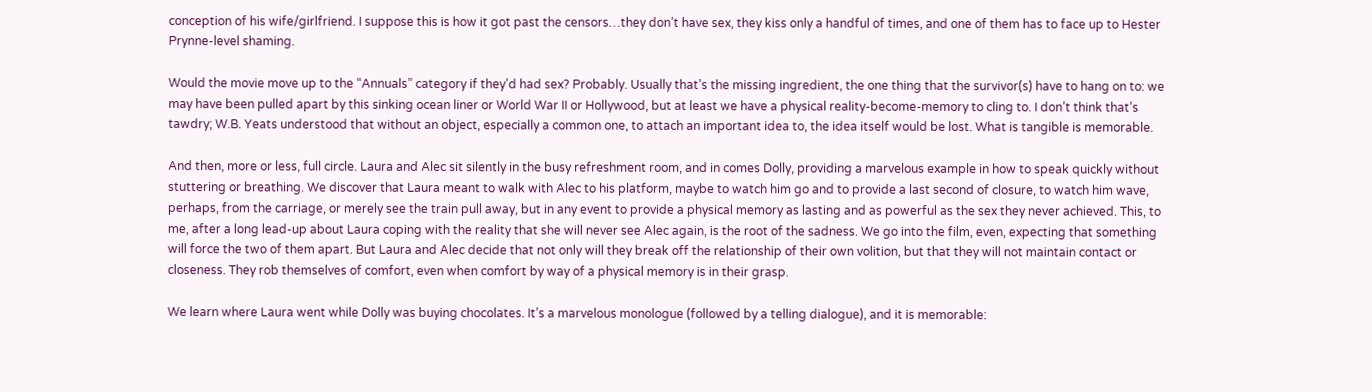conception of his wife/girlfriend. I suppose this is how it got past the censors…they don’t have sex, they kiss only a handful of times, and one of them has to face up to Hester Prynne-level shaming.

Would the movie move up to the “Annuals” category if they’d had sex? Probably. Usually that’s the missing ingredient, the one thing that the survivor(s) have to hang on to: we may have been pulled apart by this sinking ocean liner or World War II or Hollywood, but at least we have a physical reality-become-memory to cling to. I don’t think that’s tawdry; W.B. Yeats understood that without an object, especially a common one, to attach an important idea to, the idea itself would be lost. What is tangible is memorable.

And then, more or less, full circle. Laura and Alec sit silently in the busy refreshment room, and in comes Dolly, providing a marvelous example in how to speak quickly without stuttering or breathing. We discover that Laura meant to walk with Alec to his platform, maybe to watch him go and to provide a last second of closure, to watch him wave, perhaps, from the carriage, or merely see the train pull away, but in any event to provide a physical memory as lasting and as powerful as the sex they never achieved. This, to me, after a long lead-up about Laura coping with the reality that she will never see Alec again, is the root of the sadness. We go into the film, even, expecting that something will force the two of them apart. But Laura and Alec decide that not only will they break off the relationship of their own volition, but that they will not maintain contact or closeness. They rob themselves of comfort, even when comfort by way of a physical memory is in their grasp.

We learn where Laura went while Dolly was buying chocolates. It’s a marvelous monologue (followed by a telling dialogue), and it is memorable: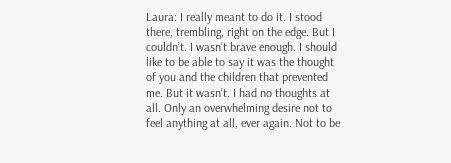Laura: I really meant to do it. I stood there, trembling, right on the edge. But I couldn’t. I wasn’t brave enough. I should like to be able to say it was the thought of you and the children that prevented me. But it wasn’t. I had no thoughts at all. Only an overwhelming desire not to feel anything at all, ever again. Not to be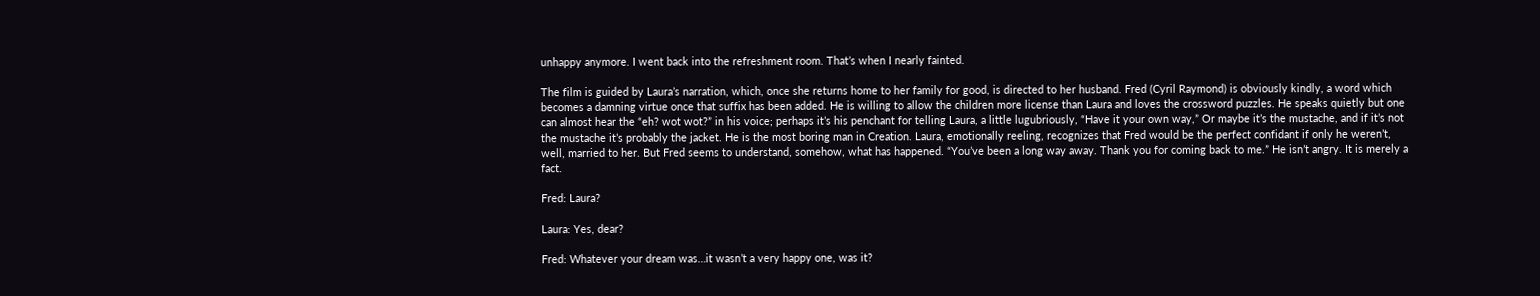unhappy anymore. I went back into the refreshment room. That’s when I nearly fainted.

The film is guided by Laura’s narration, which, once she returns home to her family for good, is directed to her husband. Fred (Cyril Raymond) is obviously kindly, a word which becomes a damning virtue once that suffix has been added. He is willing to allow the children more license than Laura and loves the crossword puzzles. He speaks quietly but one can almost hear the “eh? wot wot?” in his voice; perhaps it’s his penchant for telling Laura, a little lugubriously, “Have it your own way,” Or maybe it’s the mustache, and if it’s not the mustache it’s probably the jacket. He is the most boring man in Creation. Laura, emotionally reeling, recognizes that Fred would be the perfect confidant if only he weren’t, well, married to her. But Fred seems to understand, somehow, what has happened. “You’ve been a long way away. Thank you for coming back to me.” He isn’t angry. It is merely a fact.

Fred: Laura?

Laura: Yes, dear?

Fred: Whatever your dream was…it wasn’t a very happy one, was it?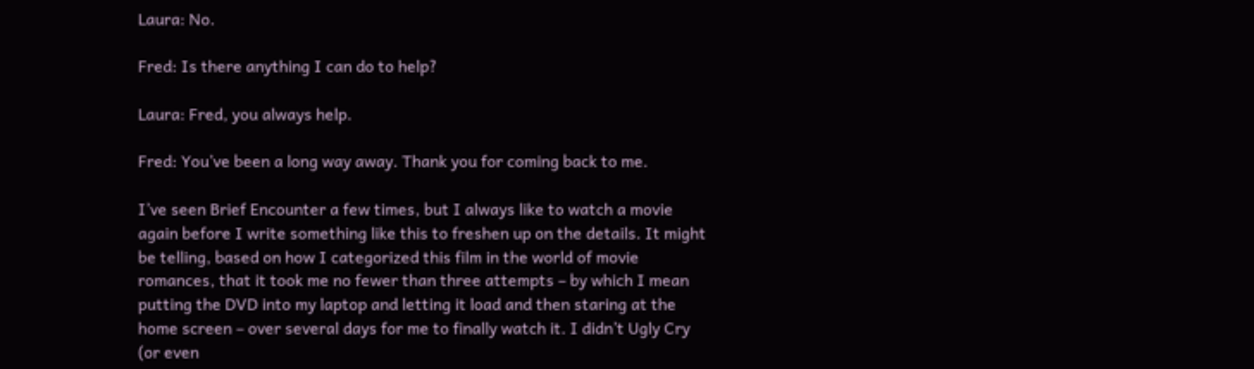Laura: No.

Fred: Is there anything I can do to help?

Laura: Fred, you always help.

Fred: You’ve been a long way away. Thank you for coming back to me.

I’ve seen Brief Encounter a few times, but I always like to watch a movie again before I write something like this to freshen up on the details. It might be telling, based on how I categorized this film in the world of movie romances, that it took me no fewer than three attempts – by which I mean putting the DVD into my laptop and letting it load and then staring at the home screen – over several days for me to finally watch it. I didn’t Ugly Cry (or even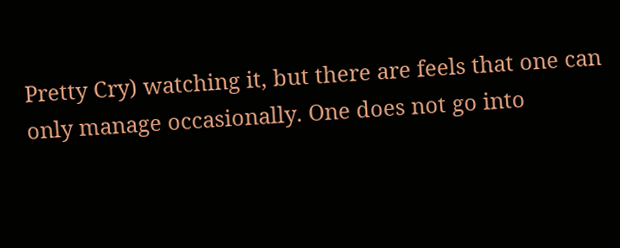Pretty Cry) watching it, but there are feels that one can only manage occasionally. One does not go into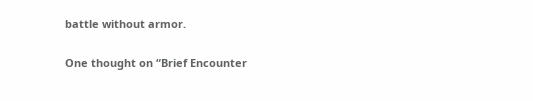battle without armor.

One thought on “Brief Encounter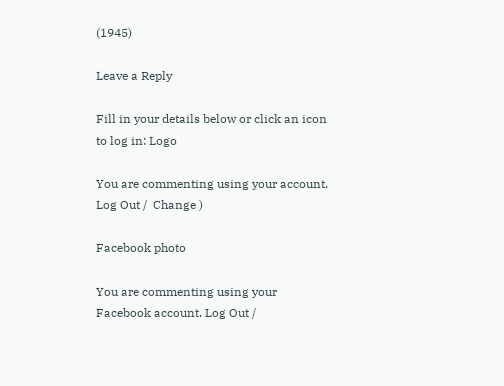(1945)

Leave a Reply

Fill in your details below or click an icon to log in: Logo

You are commenting using your account. Log Out /  Change )

Facebook photo

You are commenting using your Facebook account. Log Out /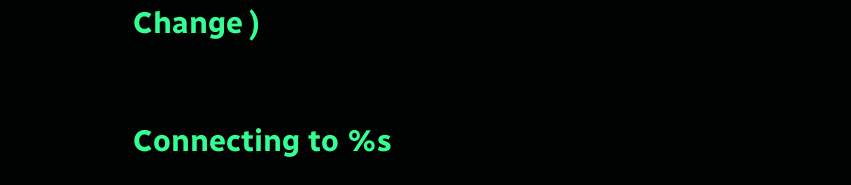Change )

Connecting to %s